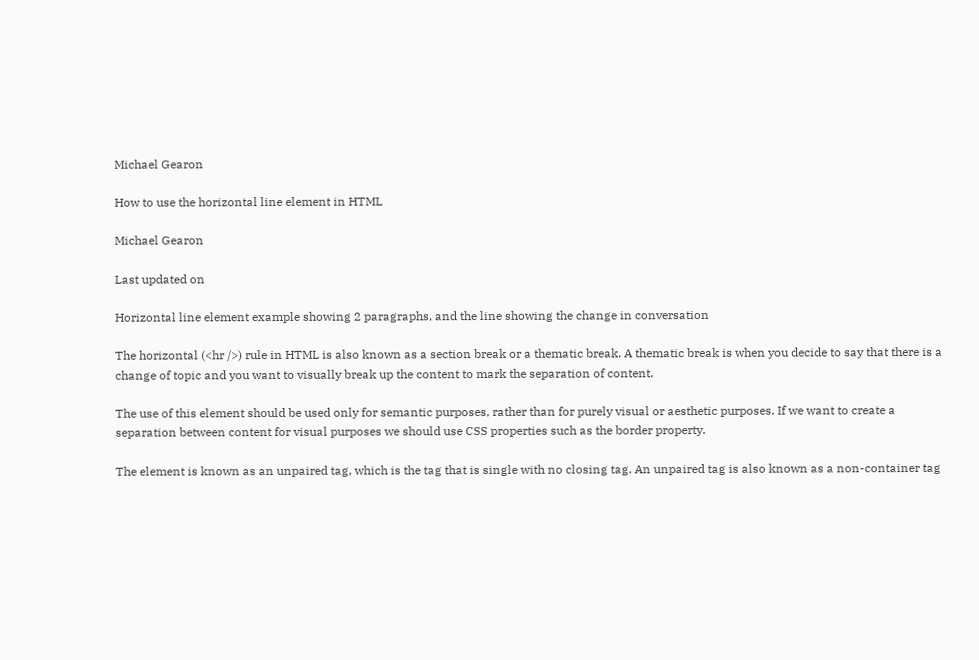Michael Gearon

How to use the horizontal line element in HTML

Michael Gearon

Last updated on

Horizontal line element example showing 2 paragraphs, and the line showing the change in conversation

The horizontal (<hr />) rule in HTML is also known as a section break or a thematic break. A thematic break is when you decide to say that there is a change of topic and you want to visually break up the content to mark the separation of content.

The use of this element should be used only for semantic purposes, rather than for purely visual or aesthetic purposes. If we want to create a separation between content for visual purposes we should use CSS properties such as the border property.

The element is known as an unpaired tag, which is the tag that is single with no closing tag. An unpaired tag is also known as a non-container tag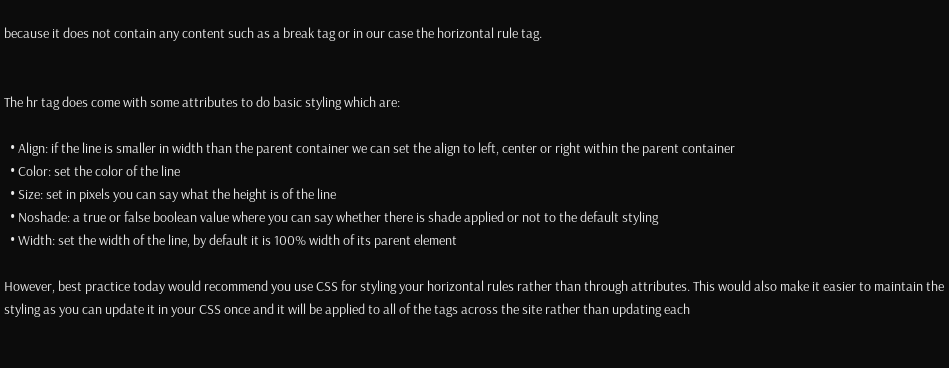because it does not contain any content such as a break tag or in our case the horizontal rule tag.


The hr tag does come with some attributes to do basic styling which are:

  • Align: if the line is smaller in width than the parent container we can set the align to left, center or right within the parent container
  • Color: set the color of the line
  • Size: set in pixels you can say what the height is of the line
  • Noshade: a true or false boolean value where you can say whether there is shade applied or not to the default styling
  • Width: set the width of the line, by default it is 100% width of its parent element

However, best practice today would recommend you use CSS for styling your horizontal rules rather than through attributes. This would also make it easier to maintain the styling as you can update it in your CSS once and it will be applied to all of the tags across the site rather than updating each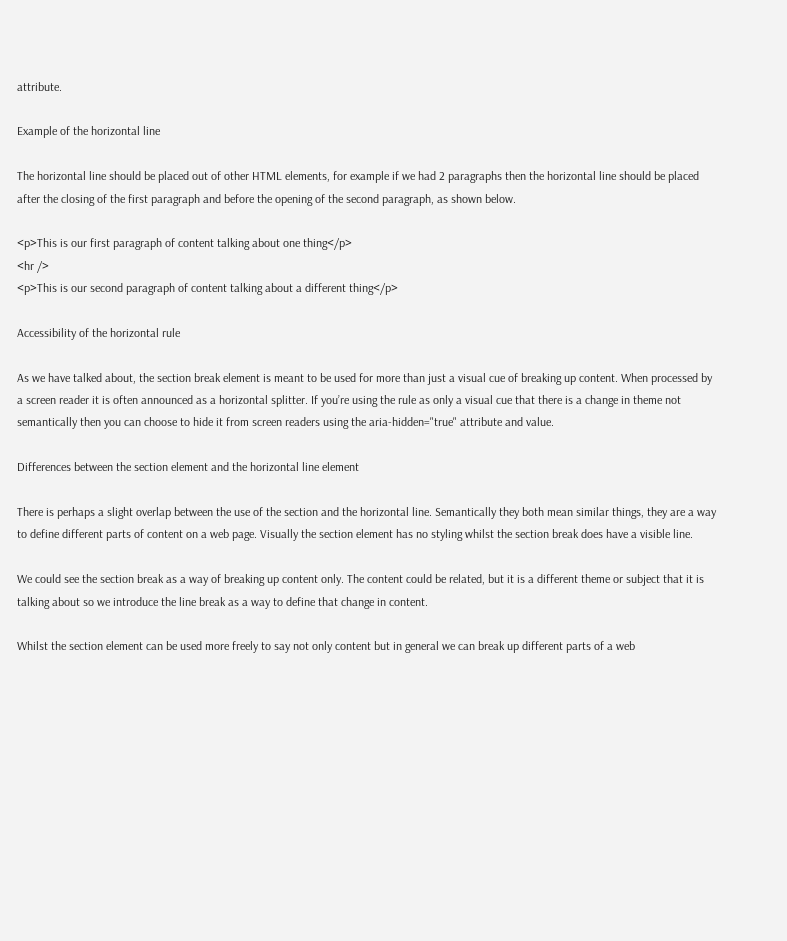attribute.

Example of the horizontal line

The horizontal line should be placed out of other HTML elements, for example if we had 2 paragraphs then the horizontal line should be placed after the closing of the first paragraph and before the opening of the second paragraph, as shown below.

<p>This is our first paragraph of content talking about one thing</p>
<hr />
<p>This is our second paragraph of content talking about a different thing</p>

Accessibility of the horizontal rule

As we have talked about, the section break element is meant to be used for more than just a visual cue of breaking up content. When processed by a screen reader it is often announced as a horizontal splitter. If you’re using the rule as only a visual cue that there is a change in theme not semantically then you can choose to hide it from screen readers using the aria-hidden="true" attribute and value.

Differences between the section element and the horizontal line element

There is perhaps a slight overlap between the use of the section and the horizontal line. Semantically they both mean similar things, they are a way to define different parts of content on a web page. Visually the section element has no styling whilst the section break does have a visible line.

We could see the section break as a way of breaking up content only. The content could be related, but it is a different theme or subject that it is talking about so we introduce the line break as a way to define that change in content.

Whilst the section element can be used more freely to say not only content but in general we can break up different parts of a web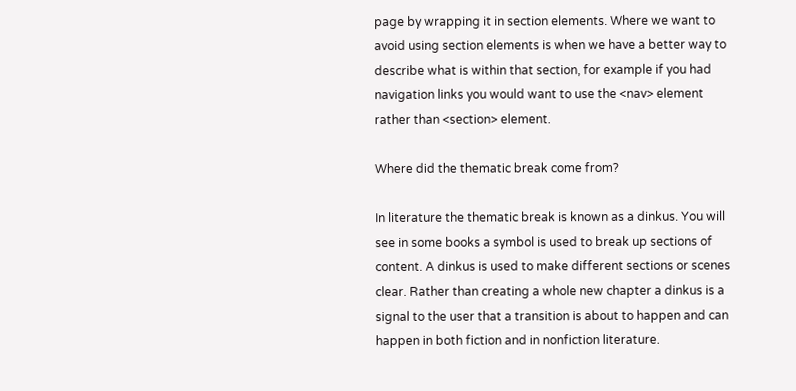page by wrapping it in section elements. Where we want to avoid using section elements is when we have a better way to describe what is within that section, for example if you had navigation links you would want to use the <nav> element rather than <section> element.

Where did the thematic break come from?

In literature the thematic break is known as a dinkus. You will see in some books a symbol is used to break up sections of content. A dinkus is used to make different sections or scenes clear. Rather than creating a whole new chapter a dinkus is a signal to the user that a transition is about to happen and can happen in both fiction and in nonfiction literature.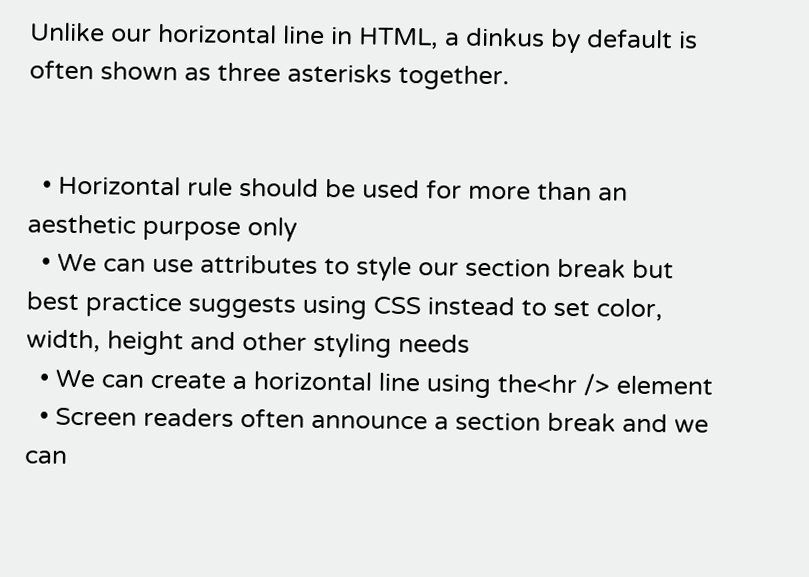Unlike our horizontal line in HTML, a dinkus by default is often shown as three asterisks together.


  • Horizontal rule should be used for more than an aesthetic purpose only
  • We can use attributes to style our section break but best practice suggests using CSS instead to set color, width, height and other styling needs
  • We can create a horizontal line using the<hr /> element
  • Screen readers often announce a section break and we can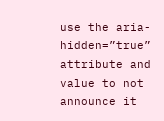use the aria-hidden=”true” attribute and value to not announce it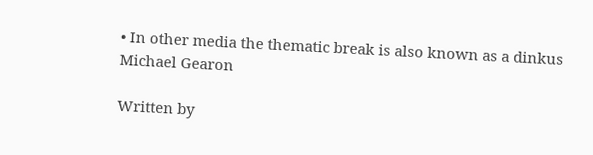• In other media the thematic break is also known as a dinkus
Michael Gearon

Written by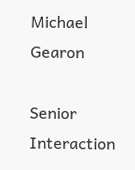Michael Gearon

Senior Interaction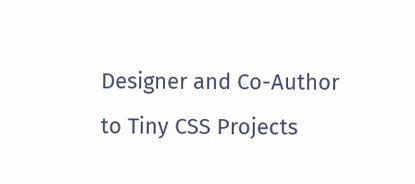Designer and Co-Author to Tiny CSS Projects